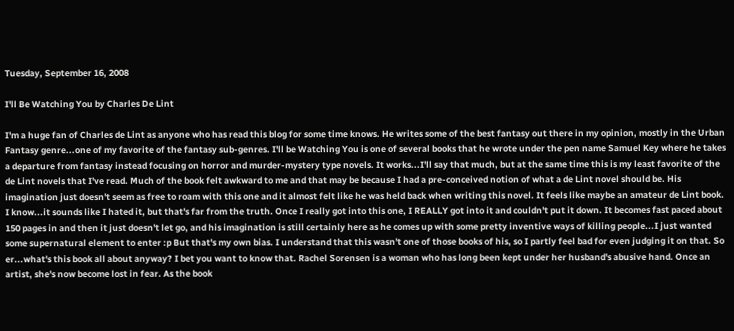Tuesday, September 16, 2008

I'll Be Watching You by Charles De Lint

I'm a huge fan of Charles de Lint as anyone who has read this blog for some time knows. He writes some of the best fantasy out there in my opinion, mostly in the Urban Fantasy genre...one of my favorite of the fantasy sub-genres. I'll be Watching You is one of several books that he wrote under the pen name Samuel Key where he takes a departure from fantasy instead focusing on horror and murder-mystery type novels. It works...I'll say that much, but at the same time this is my least favorite of the de Lint novels that I've read. Much of the book felt awkward to me and that may be because I had a pre-conceived notion of what a de Lint novel should be. His imagination just doesn't seem as free to roam with this one and it almost felt like he was held back when writing this novel. It feels like maybe an amateur de Lint book. I know...it sounds like I hated it, but that's far from the truth. Once I really got into this one, I REALLY got into it and couldn't put it down. It becomes fast paced about 150 pages in and then it just doesn't let go, and his imagination is still certainly here as he comes up with some pretty inventive ways of killing people...I just wanted some supernatural element to enter :p But that's my own bias. I understand that this wasn't one of those books of his, so I partly feel bad for even judging it on that. So er...what's this book all about anyway? I bet you want to know that. Rachel Sorensen is a woman who has long been kept under her husband's abusive hand. Once an artist, she's now become lost in fear. As the book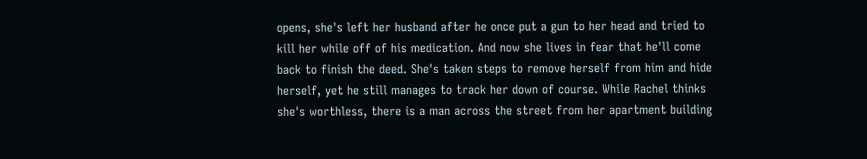opens, she's left her husband after he once put a gun to her head and tried to kill her while off of his medication. And now she lives in fear that he'll come back to finish the deed. She's taken steps to remove herself from him and hide herself, yet he still manages to track her down of course. While Rachel thinks she's worthless, there is a man across the street from her apartment building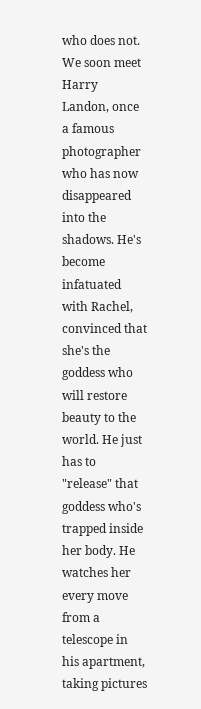who does not. We soon meet Harry Landon, once a famous photographer who has now disappeared into the shadows. He's become infatuated with Rachel, convinced that she's the goddess who will restore beauty to the world. He just has to "release" that goddess who's trapped inside her body. He watches her every move from a telescope in his apartment, taking pictures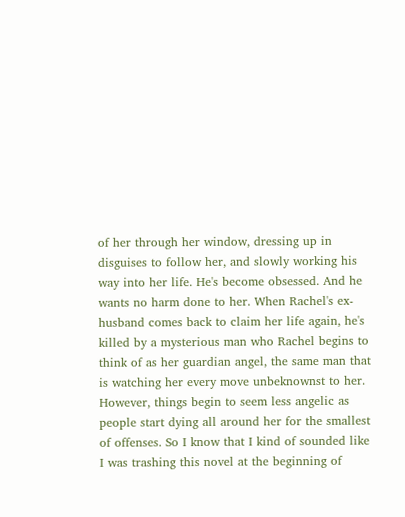of her through her window, dressing up in disguises to follow her, and slowly working his way into her life. He's become obsessed. And he wants no harm done to her. When Rachel's ex-husband comes back to claim her life again, he's killed by a mysterious man who Rachel begins to think of as her guardian angel, the same man that is watching her every move unbeknownst to her. However, things begin to seem less angelic as people start dying all around her for the smallest of offenses. So I know that I kind of sounded like I was trashing this novel at the beginning of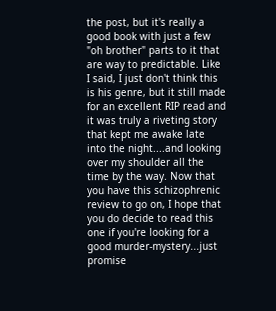the post, but it's really a good book with just a few "oh brother" parts to it that are way to predictable. Like I said, I just don't think this is his genre, but it still made for an excellent RIP read and it was truly a riveting story that kept me awake late into the night....and looking over my shoulder all the time by the way. Now that you have this schizophrenic review to go on, I hope that you do decide to read this one if you're looking for a good murder-mystery...just promise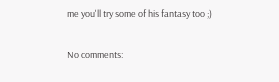me you'll try some of his fantasy too ;)

No comments: